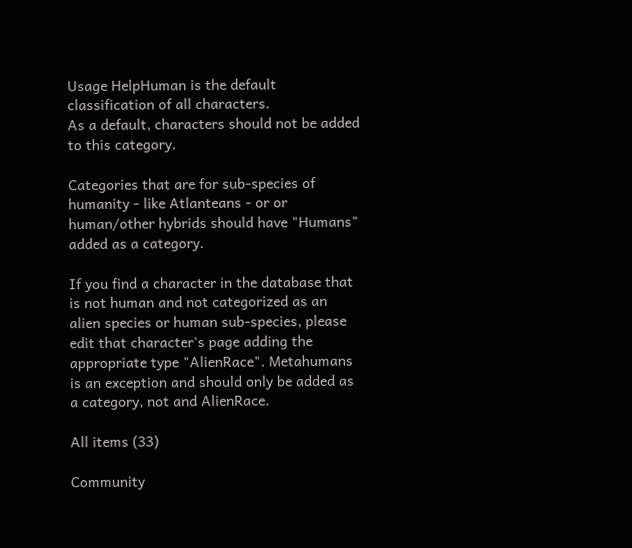Usage HelpHuman is the default classification of all characters.
As a default, characters should not be added to this category.

Categories that are for sub-species of humanity - like Atlanteans - or or human/other hybrids should have "Humans" added as a category.

If you find a character in the database that is not human and not categorized as an alien species or human sub-species, please edit that character's page adding the appropriate type "AlienRace". Metahumans is an exception and should only be added as a category, not and AlienRace.

All items (33)

Community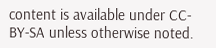content is available under CC-BY-SA unless otherwise noted.